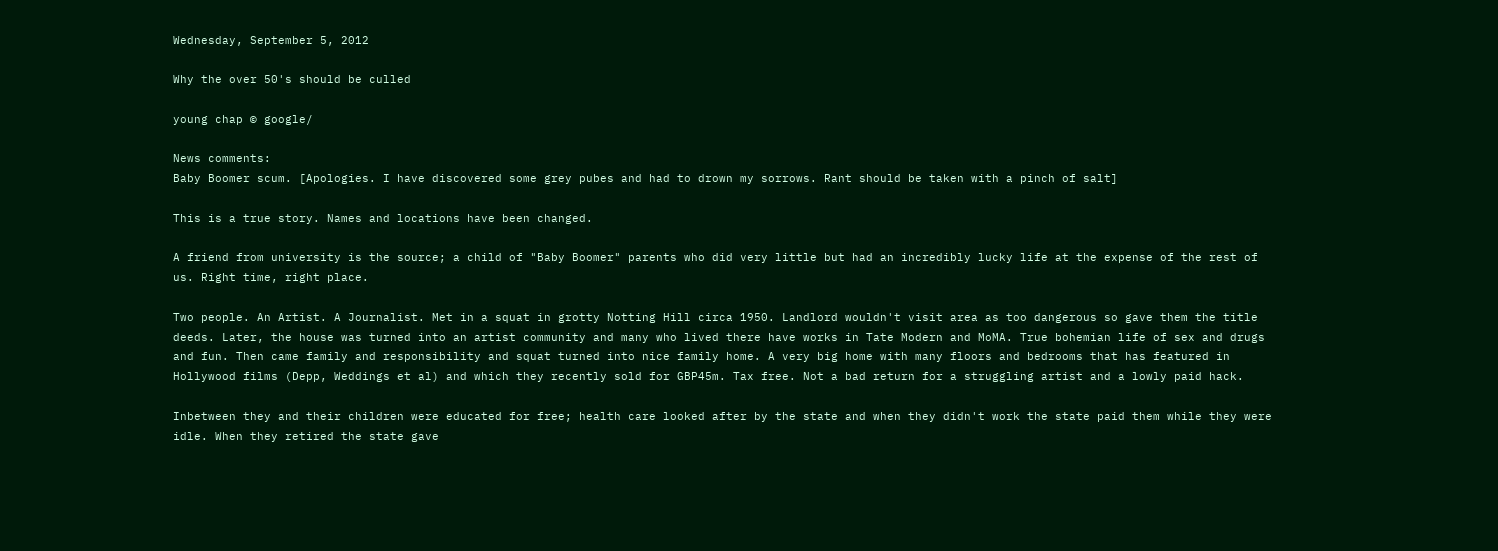Wednesday, September 5, 2012

Why the over 50's should be culled

young chap © google/

News comments:
Baby Boomer scum. [Apologies. I have discovered some grey pubes and had to drown my sorrows. Rant should be taken with a pinch of salt]

This is a true story. Names and locations have been changed.

A friend from university is the source; a child of "Baby Boomer" parents who did very little but had an incredibly lucky life at the expense of the rest of us. Right time, right place.

Two people. An Artist. A Journalist. Met in a squat in grotty Notting Hill circa 1950. Landlord wouldn't visit area as too dangerous so gave them the title deeds. Later, the house was turned into an artist community and many who lived there have works in Tate Modern and MoMA. True bohemian life of sex and drugs and fun. Then came family and responsibility and squat turned into nice family home. A very big home with many floors and bedrooms that has featured in Hollywood films (Depp, Weddings et al) and which they recently sold for GBP45m. Tax free. Not a bad return for a struggling artist and a lowly paid hack.

Inbetween they and their children were educated for free; health care looked after by the state and when they didn't work the state paid them while they were idle. When they retired the state gave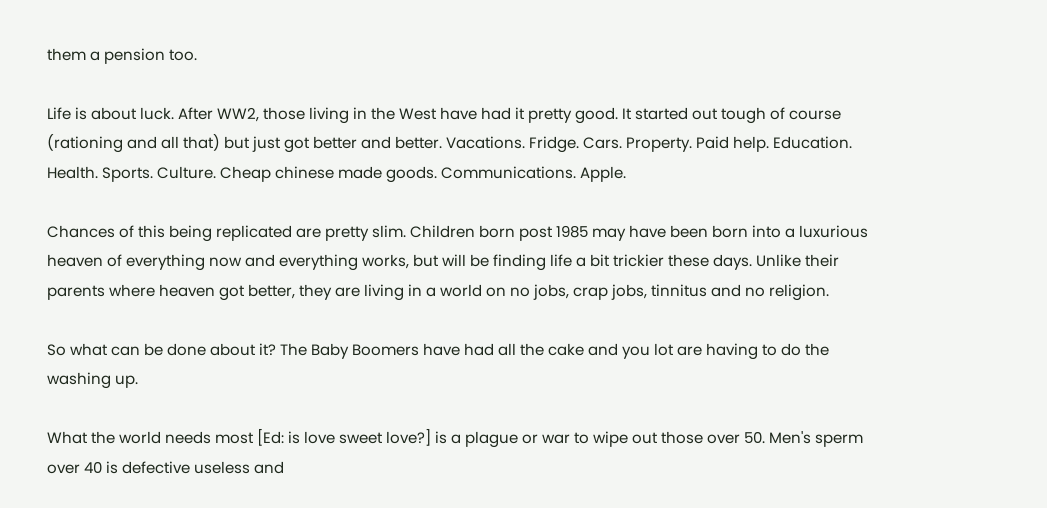them a pension too.

Life is about luck. After WW2, those living in the West have had it pretty good. It started out tough of course (rationing and all that) but just got better and better. Vacations. Fridge. Cars. Property. Paid help. Education. Health. Sports. Culture. Cheap chinese made goods. Communications. Apple.

Chances of this being replicated are pretty slim. Children born post 1985 may have been born into a luxurious heaven of everything now and everything works, but will be finding life a bit trickier these days. Unlike their parents where heaven got better, they are living in a world on no jobs, crap jobs, tinnitus and no religion.

So what can be done about it? The Baby Boomers have had all the cake and you lot are having to do the washing up.

What the world needs most [Ed: is love sweet love?] is a plague or war to wipe out those over 50. Men's sperm over 40 is defective useless and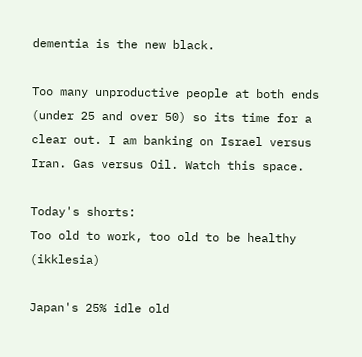dementia is the new black.

Too many unproductive people at both ends (under 25 and over 50) so its time for a clear out. I am banking on Israel versus Iran. Gas versus Oil. Watch this space.

Today's shorts:
Too old to work, too old to be healthy (ikklesia)

Japan's 25% idle old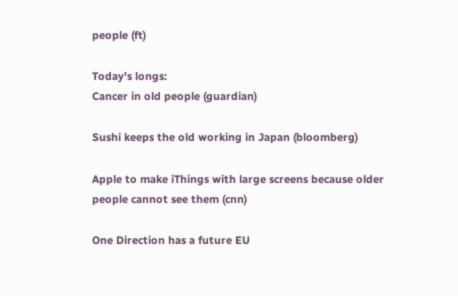people (ft)

Today's longs:
Cancer in old people (guardian)

Sushi keeps the old working in Japan (bloomberg)

Apple to make iThings with large screens because older people cannot see them (cnn)

One Direction has a future EU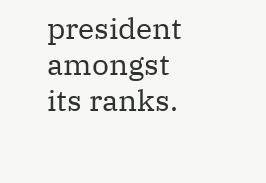president amongst its ranks.